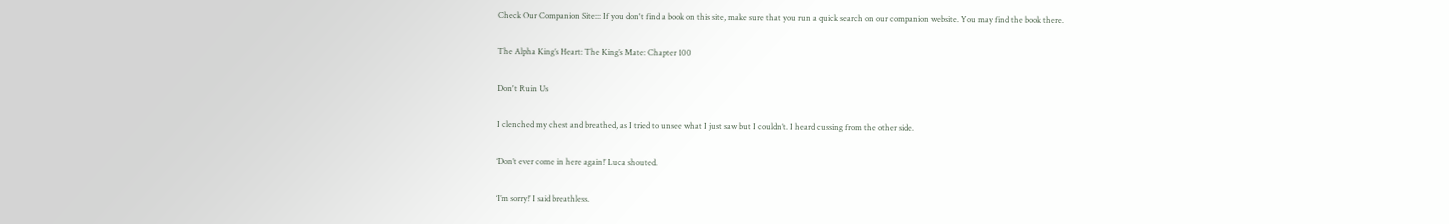Check Our Companion Site::: If you don't find a book on this site, make sure that you run a quick search on our companion website. You may find the book there.

The Alpha King’s Heart: The King’s Mate: Chapter 100

Don't Ruin Us

I clenched my chest and breathed, as I tried to unsee what I just saw but I couldn’t. I heard cussing from the other side.

‘Don’t ever come in here again!’ Luca shouted.

‘I’m sorry!’ I said breathless.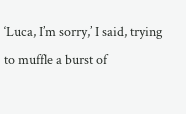‘Luca, I’m sorry,’ I said, trying to muffle a burst of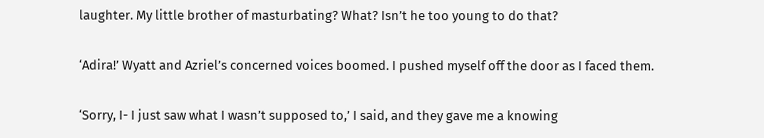laughter. My little brother of masturbating? What? Isn’t he too young to do that?

‘Adira!’ Wyatt and Azriel’s concerned voices boomed. I pushed myself off the door as I faced them.

‘Sorry, I- I just saw what I wasn’t supposed to,’ I said, and they gave me a knowing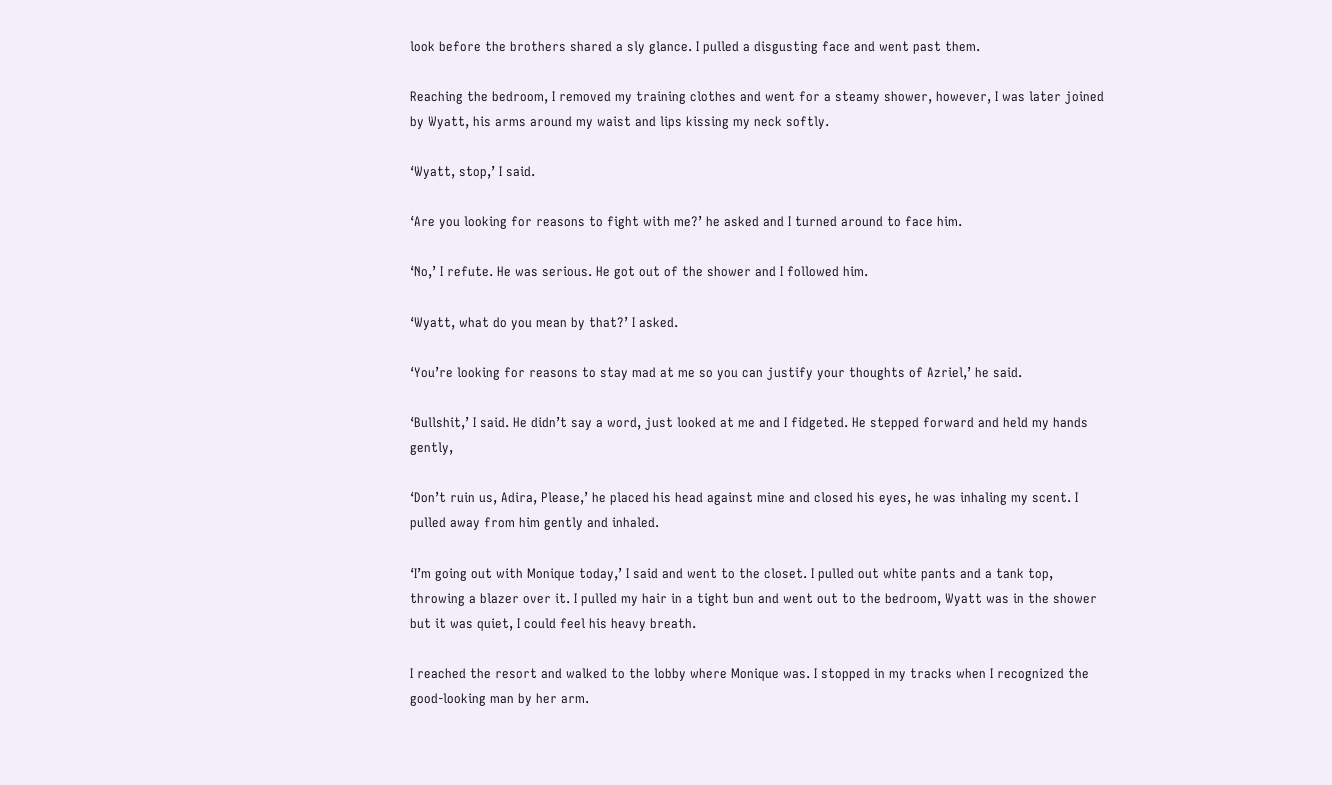look before the brothers shared a sly glance. I pulled a disgusting face and went past them.

Reaching the bedroom, I removed my training clothes and went for a steamy shower, however, I was later joined by Wyatt, his arms around my waist and lips kissing my neck softly.

‘Wyatt, stop,’ I said.

‘Are you looking for reasons to fight with me?’ he asked and I turned around to face him.

‘No,’ I refute. He was serious. He got out of the shower and I followed him.

‘Wyatt, what do you mean by that?’ I asked.

‘You’re looking for reasons to stay mad at me so you can justify your thoughts of Azriel,’ he said.

‘Bullshit,’ I said. He didn’t say a word, just looked at me and I fidgeted. He stepped forward and held my hands gently,

‘Don’t ruin us, Adira, Please,’ he placed his head against mine and closed his eyes, he was inhaling my scent. I pulled away from him gently and inhaled.

‘I’m going out with Monique today,’ I said and went to the closet. I pulled out white pants and a tank top, throwing a blazer over it. I pulled my hair in a tight bun and went out to the bedroom, Wyatt was in the shower but it was quiet, I could feel his heavy breath.

I reached the resort and walked to the lobby where Monique was. I stopped in my tracks when I recognized the good-looking man by her arm.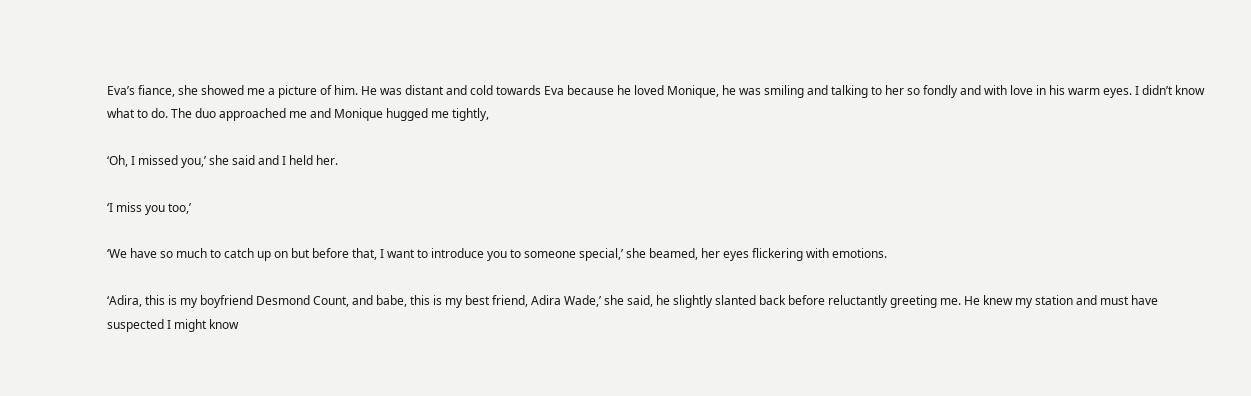Eva’s fiance, she showed me a picture of him. He was distant and cold towards Eva because he loved Monique, he was smiling and talking to her so fondly and with love in his warm eyes. I didn’t know what to do. The duo approached me and Monique hugged me tightly,

‘Oh, I missed you,’ she said and I held her.

‘I miss you too,’

‘We have so much to catch up on but before that, I want to introduce you to someone special,’ she beamed, her eyes flickering with emotions.

‘Adira, this is my boyfriend Desmond Count, and babe, this is my best friend, Adira Wade,’ she said, he slightly slanted back before reluctantly greeting me. He knew my station and must have suspected I might know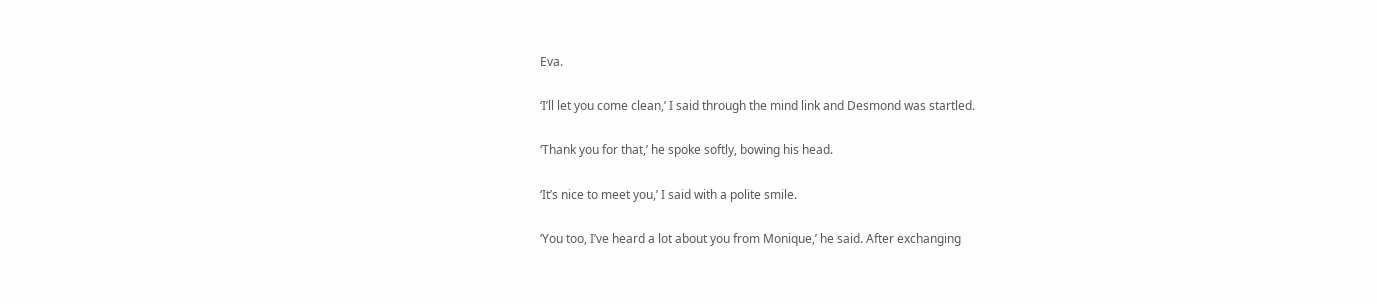Eva.

‘I’ll let you come clean,’ I said through the mind link and Desmond was startled.

‘Thank you for that,’ he spoke softly, bowing his head.

‘It’s nice to meet you,’ I said with a polite smile.

‘You too, I’ve heard a lot about you from Monique,’ he said. After exchanging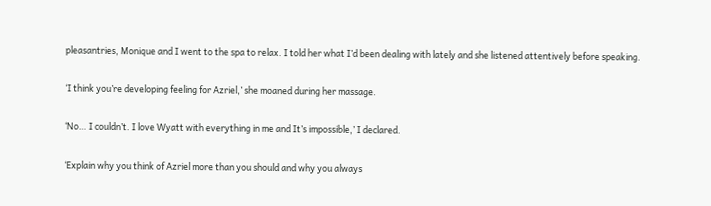pleasantries, Monique and I went to the spa to relax. I told her what I’d been dealing with lately and she listened attentively before speaking.

‘I think you’re developing feeling for Azriel,’ she moaned during her massage.

‘No… I couldn’t. I love Wyatt with everything in me and It’s impossible,’ I declared.

‘Explain why you think of Azriel more than you should and why you always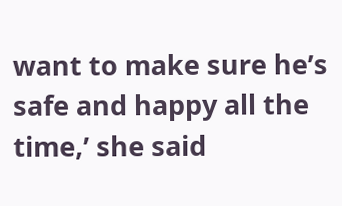want to make sure he’s safe and happy all the time,’ she said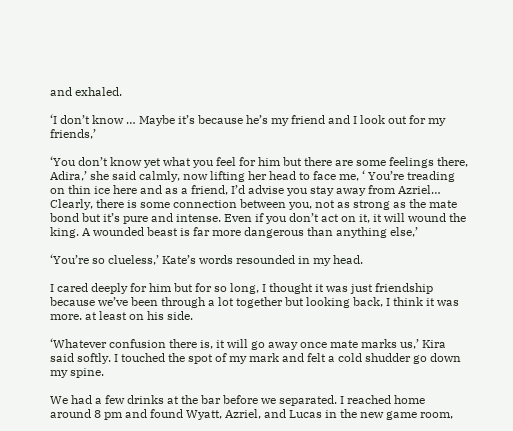and exhaled.

‘I don’t know … Maybe it’s because he’s my friend and I look out for my friends,’

‘You don’t know yet what you feel for him but there are some feelings there, Adira,’ she said calmly, now lifting her head to face me, ‘ You’re treading on thin ice here and as a friend, I’d advise you stay away from Azriel… Clearly, there is some connection between you, not as strong as the mate bond but it’s pure and intense. Even if you don’t act on it, it will wound the king. A wounded beast is far more dangerous than anything else,’

‘You’re so clueless,’ Kate’s words resounded in my head.

I cared deeply for him but for so long, I thought it was just friendship because we’ve been through a lot together but looking back, I think it was more. at least on his side.

‘Whatever confusion there is, it will go away once mate marks us,’ Kira said softly. I touched the spot of my mark and felt a cold shudder go down my spine.

We had a few drinks at the bar before we separated. I reached home around 8 pm and found Wyatt, Azriel, and Lucas in the new game room,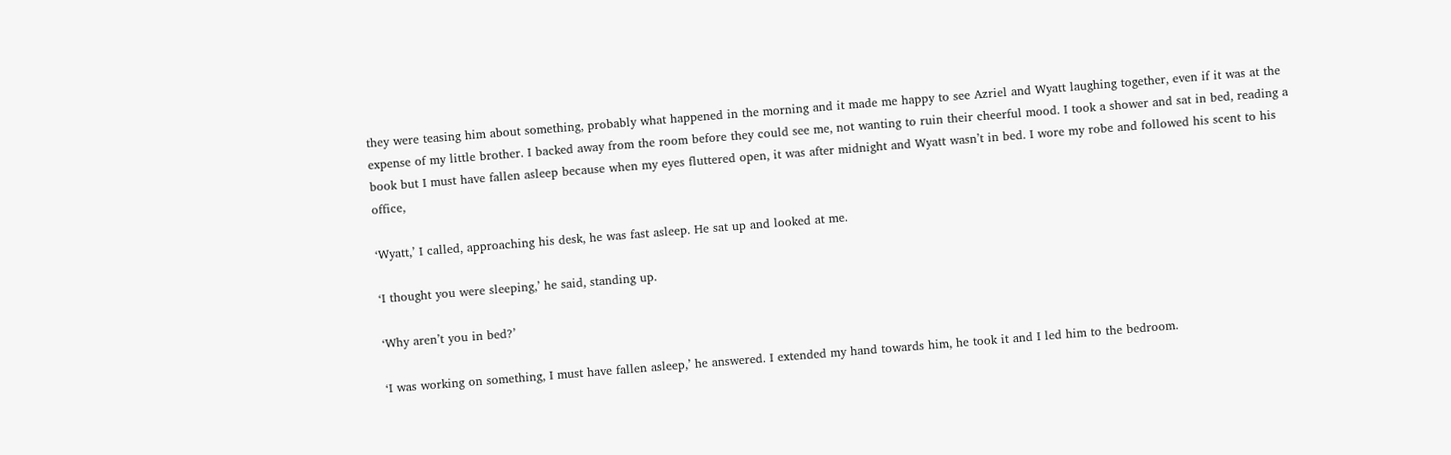they were teasing him about something, probably what happened in the morning and it made me happy to see Azriel and Wyatt laughing together, even if it was at the expense of my little brother. I backed away from the room before they could see me, not wanting to ruin their cheerful mood. I took a shower and sat in bed, reading a book but I must have fallen asleep because when my eyes fluttered open, it was after midnight and Wyatt wasn’t in bed. I wore my robe and followed his scent to his office,

‘Wyatt,’ I called, approaching his desk, he was fast asleep. He sat up and looked at me.

‘I thought you were sleeping,’ he said, standing up.

‘Why aren’t you in bed?’

‘I was working on something, I must have fallen asleep,’ he answered. I extended my hand towards him, he took it and I led him to the bedroom.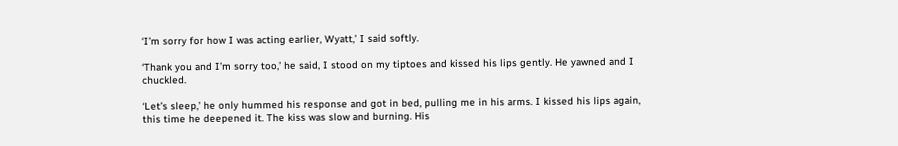‘I’m sorry for how I was acting earlier, Wyatt,’ I said softly.

‘Thank you and I’m sorry too,’ he said, I stood on my tiptoes and kissed his lips gently. He yawned and I chuckled.

‘Let’s sleep,’ he only hummed his response and got in bed, pulling me in his arms. I kissed his lips again, this time he deepened it. The kiss was slow and burning. His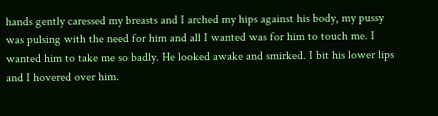hands gently caressed my breasts and I arched my hips against his body, my pussy was pulsing with the need for him and all I wanted was for him to touch me. I wanted him to take me so badly. He looked awake and smirked. I bit his lower lips and I hovered over him.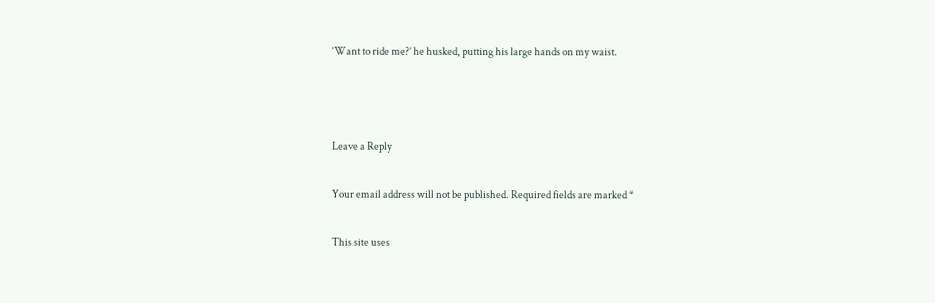‘Want to ride me?’ he husked, putting his large hands on my waist.



Leave a Reply

Your email address will not be published. Required fields are marked *

This site uses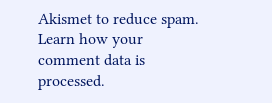Akismet to reduce spam. Learn how your comment data is processed.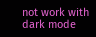not work with dark mode